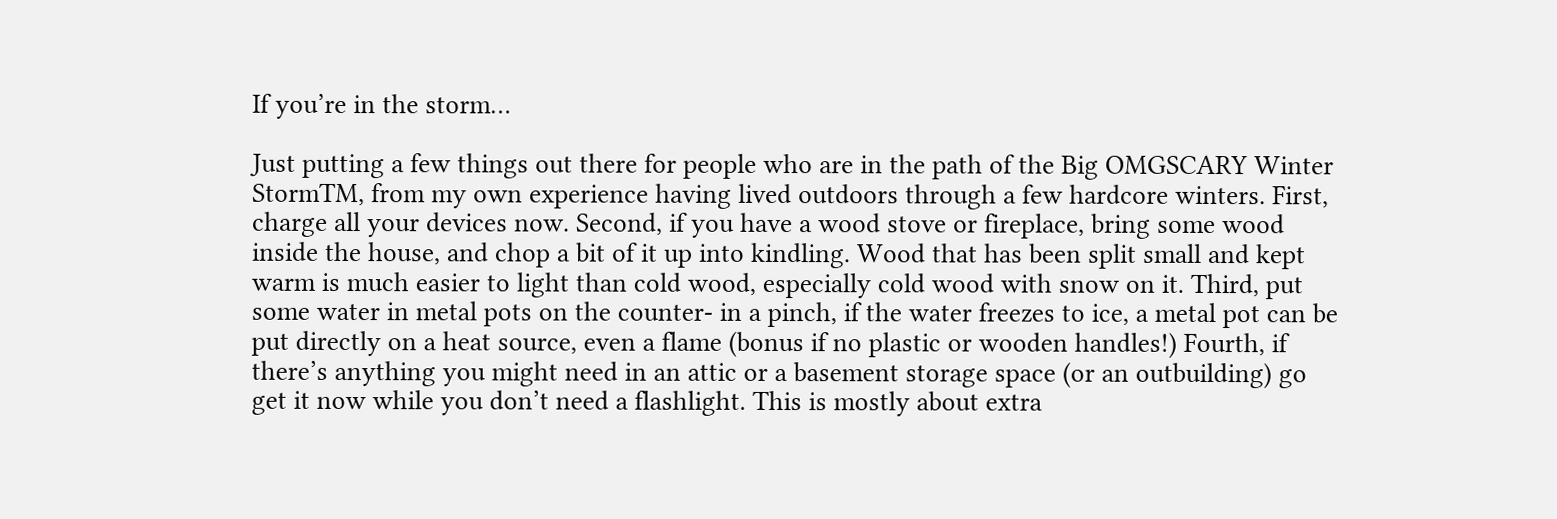If you’re in the storm…

Just putting a few things out there for people who are in the path of the Big OMGSCARY Winter StormTM, from my own experience having lived outdoors through a few hardcore winters. First, charge all your devices now. Second, if you have a wood stove or fireplace, bring some wood inside the house, and chop a bit of it up into kindling. Wood that has been split small and kept warm is much easier to light than cold wood, especially cold wood with snow on it. Third, put some water in metal pots on the counter- in a pinch, if the water freezes to ice, a metal pot can be put directly on a heat source, even a flame (bonus if no plastic or wooden handles!) Fourth, if there’s anything you might need in an attic or a basement storage space (or an outbuilding) go get it now while you don’t need a flashlight. This is mostly about extra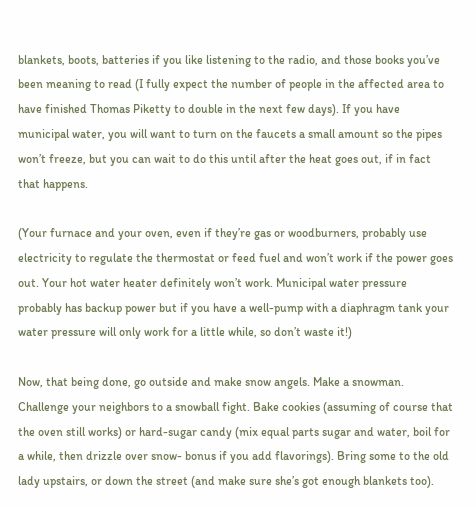blankets, boots, batteries if you like listening to the radio, and those books you’ve been meaning to read (I fully expect the number of people in the affected area to have finished Thomas Piketty to double in the next few days). If you have municipal water, you will want to turn on the faucets a small amount so the pipes won’t freeze, but you can wait to do this until after the heat goes out, if in fact that happens.

(Your furnace and your oven, even if they’re gas or woodburners, probably use electricity to regulate the thermostat or feed fuel and won’t work if the power goes out. Your hot water heater definitely won’t work. Municipal water pressure probably has backup power but if you have a well-pump with a diaphragm tank your water pressure will only work for a little while, so don’t waste it!)

Now, that being done, go outside and make snow angels. Make a snowman. Challenge your neighbors to a snowball fight. Bake cookies (assuming of course that the oven still works) or hard-sugar candy (mix equal parts sugar and water, boil for a while, then drizzle over snow- bonus if you add flavorings). Bring some to the old lady upstairs, or down the street (and make sure she’s got enough blankets too).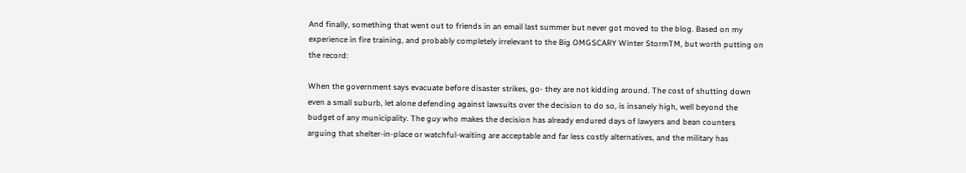And finally, something that went out to friends in an email last summer but never got moved to the blog. Based on my experience in fire training, and probably completely irrelevant to the Big OMGSCARY Winter StormTM, but worth putting on the record:

When the government says evacuate before disaster strikes, go- they are not kidding around. The cost of shutting down even a small suburb, let alone defending against lawsuits over the decision to do so, is insanely high, well beyond the budget of any municipality. The guy who makes the decision has already endured days of lawyers and bean counters arguing that shelter-in-place or watchful-waiting are acceptable and far less costly alternatives, and the military has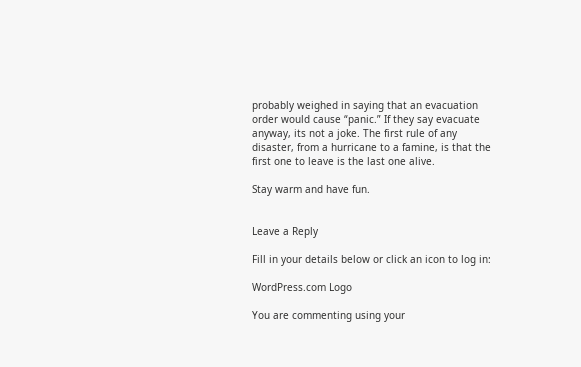probably weighed in saying that an evacuation order would cause “panic.” If they say evacuate anyway, its not a joke. The first rule of any disaster, from a hurricane to a famine, is that the first one to leave is the last one alive.

Stay warm and have fun.


Leave a Reply

Fill in your details below or click an icon to log in:

WordPress.com Logo

You are commenting using your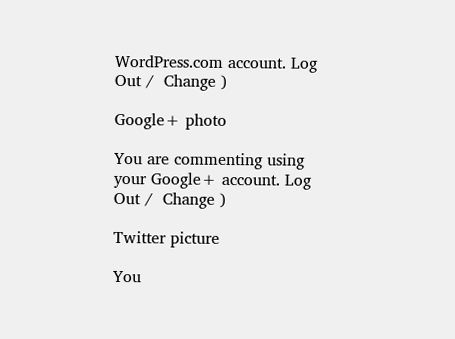WordPress.com account. Log Out /  Change )

Google+ photo

You are commenting using your Google+ account. Log Out /  Change )

Twitter picture

You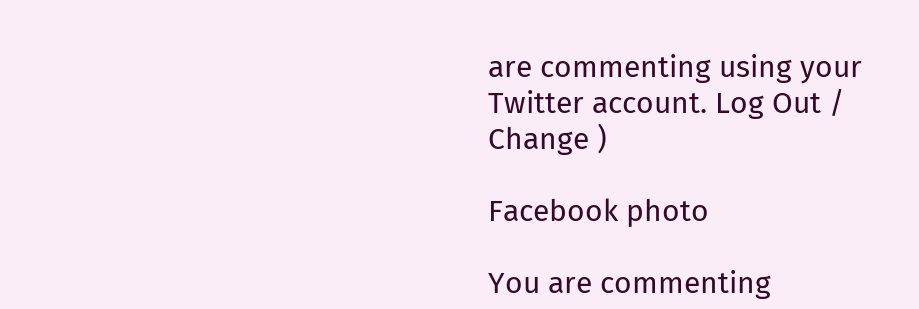are commenting using your Twitter account. Log Out /  Change )

Facebook photo

You are commenting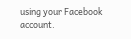using your Facebook account.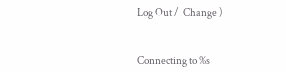Log Out /  Change )


Connecting to %s